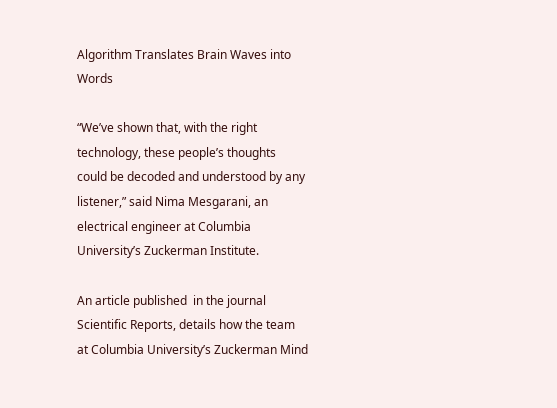Algorithm Translates Brain Waves into Words

“We’ve shown that, with the right technology, these people’s thoughts could be decoded and understood by any listener,” said Nima Mesgarani, an electrical engineer at Columbia University’s Zuckerman Institute.

An article published  in the journal Scientific Reports, details how the team at Columbia University’s Zuckerman Mind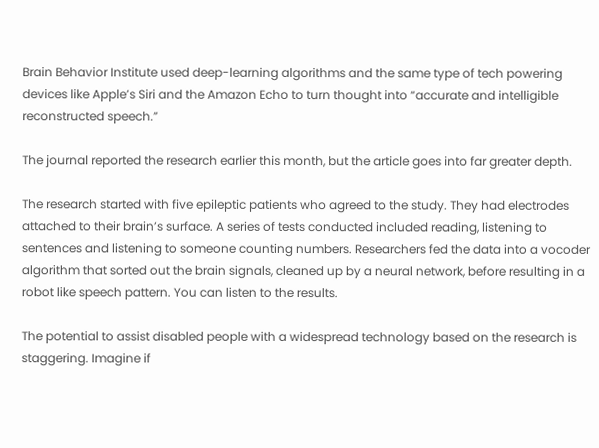Brain Behavior Institute used deep-learning algorithms and the same type of tech powering devices like Apple’s Siri and the Amazon Echo to turn thought into “accurate and intelligible reconstructed speech.”

The journal reported the research earlier this month, but the article goes into far greater depth.

The research started with five epileptic patients who agreed to the study. They had electrodes attached to their brain’s surface. A series of tests conducted included reading, listening to sentences and listening to someone counting numbers. Researchers fed the data into a vocoder algorithm that sorted out the brain signals, cleaned up by a neural network, before resulting in a robot like speech pattern. You can listen to the results.

The potential to assist disabled people with a widespread technology based on the research is staggering. Imagine if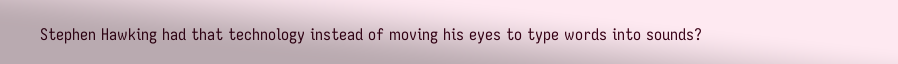Stephen Hawking had that technology instead of moving his eyes to type words into sounds?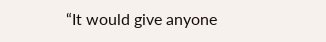“It would give anyone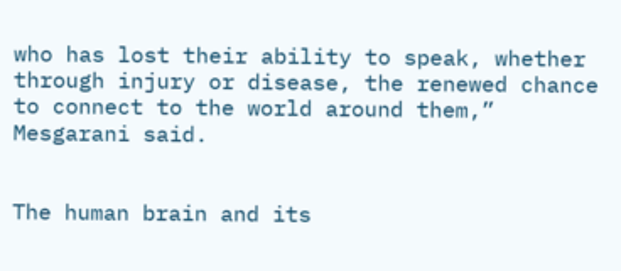who has lost their ability to speak, whether through injury or disease, the renewed chance to connect to the world around them,” Mesgarani said.


The human brain and its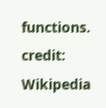functions. credit: Wikipedia